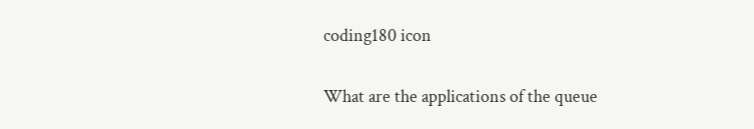coding180 icon

What are the applications of the queue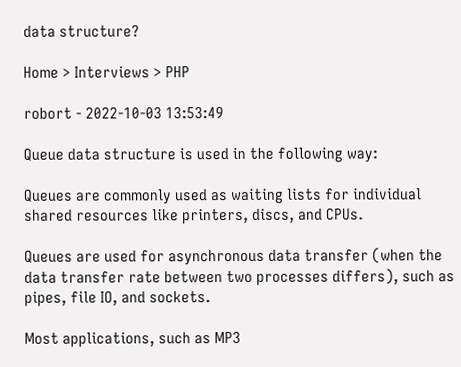data structure?

Home > Interviews > PHP

robort - 2022-10-03 13:53:49

Queue data structure is used in the following way:

Queues are commonly used as waiting lists for individual shared resources like printers, discs, and CPUs.

Queues are used for asynchronous data transfer (when the data transfer rate between two processes differs), such as pipes, file IO, and sockets.

Most applications, such as MP3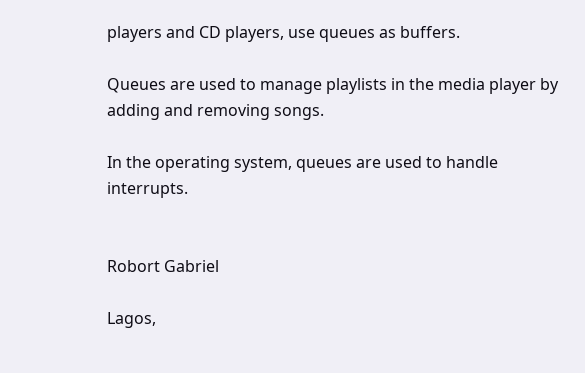players and CD players, use queues as buffers.

Queues are used to manage playlists in the media player by adding and removing songs.

In the operating system, queues are used to handle interrupts.


Robort Gabriel

Lagos,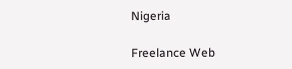Nigeria

Freelance Web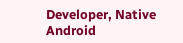Developer, Native Android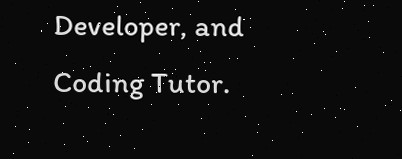Developer, and Coding Tutor.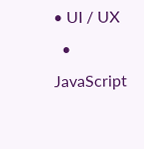• UI / UX
  • JavaScript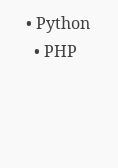• Python
  • PHP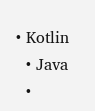• Kotlin
  • Java
  •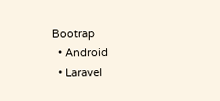Bootrap
  • Android
  • Laravel